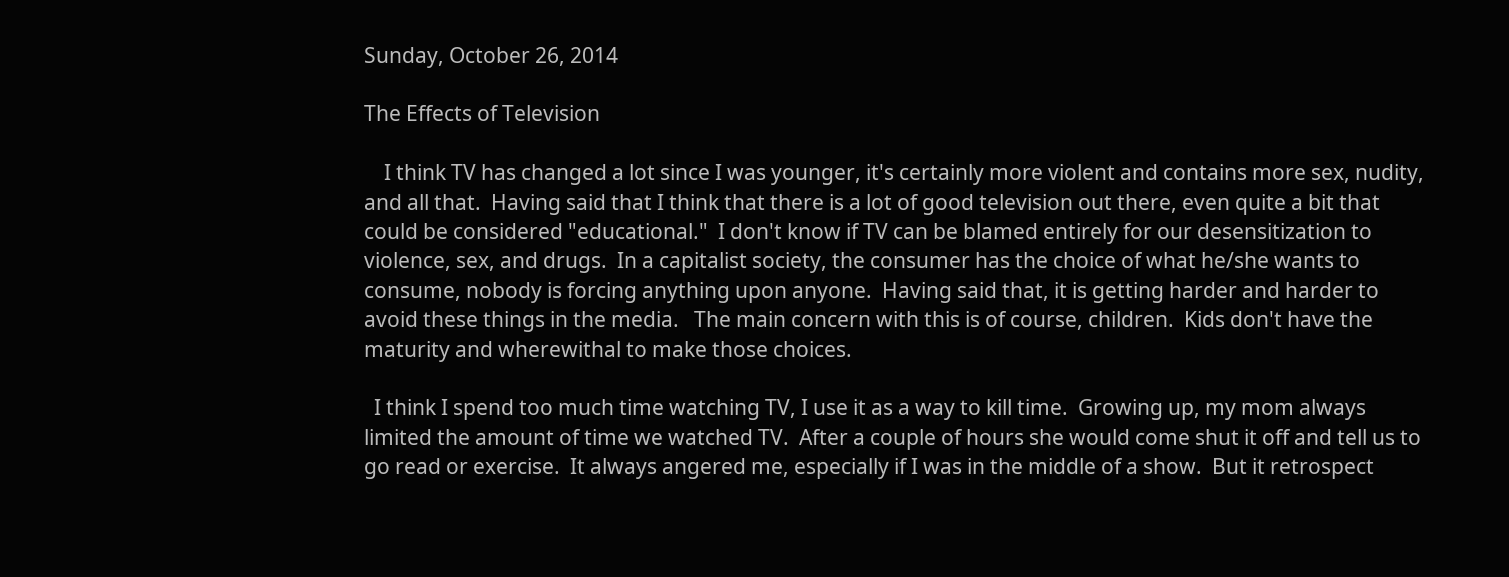Sunday, October 26, 2014

The Effects of Television

    I think TV has changed a lot since I was younger, it's certainly more violent and contains more sex, nudity, and all that.  Having said that I think that there is a lot of good television out there, even quite a bit that could be considered "educational."  I don't know if TV can be blamed entirely for our desensitization to violence, sex, and drugs.  In a capitalist society, the consumer has the choice of what he/she wants to consume, nobody is forcing anything upon anyone.  Having said that, it is getting harder and harder to avoid these things in the media.   The main concern with this is of course, children.  Kids don't have the maturity and wherewithal to make those choices.

  I think I spend too much time watching TV, I use it as a way to kill time.  Growing up, my mom always limited the amount of time we watched TV.  After a couple of hours she would come shut it off and tell us to go read or exercise.  It always angered me, especially if I was in the middle of a show.  But it retrospect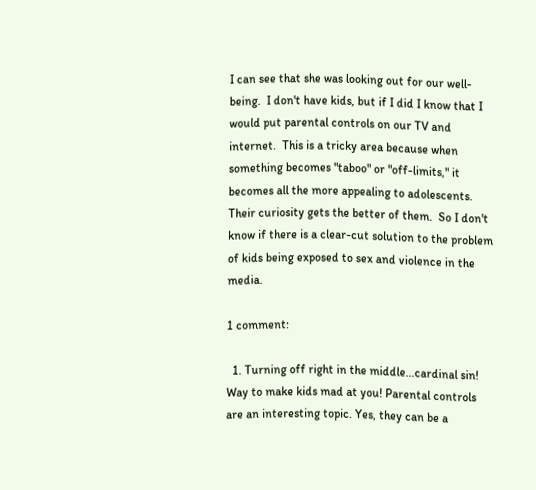I can see that she was looking out for our well-being.  I don't have kids, but if I did I know that I would put parental controls on our TV and internet.  This is a tricky area because when something becomes "taboo" or "off-limits," it becomes all the more appealing to adolescents.  Their curiosity gets the better of them.  So I don't know if there is a clear-cut solution to the problem of kids being exposed to sex and violence in the media.

1 comment:

  1. Turning off right in the middle...cardinal sin! Way to make kids mad at you! Parental controls are an interesting topic. Yes, they can be a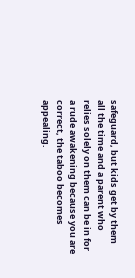safeguard, but kids get by them all the time and a parent who relies solely on them can be in for a rude awakening because you are correct, the taboo becomes appealing.